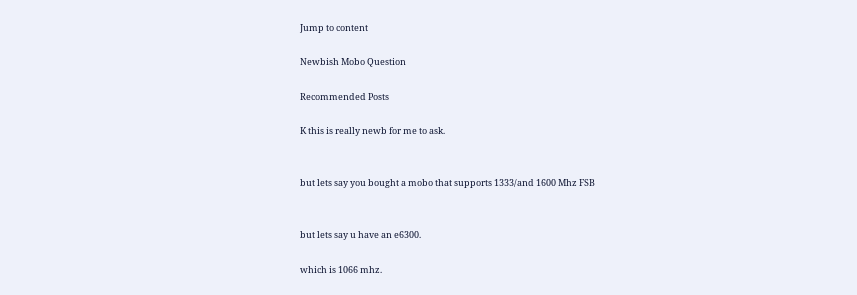Jump to content

Newbish Mobo Question

Recommended Posts

K this is really newb for me to ask.


but lets say you bought a mobo that supports 1333/and 1600 Mhz FSB


but lets say u have an e6300.

which is 1066 mhz.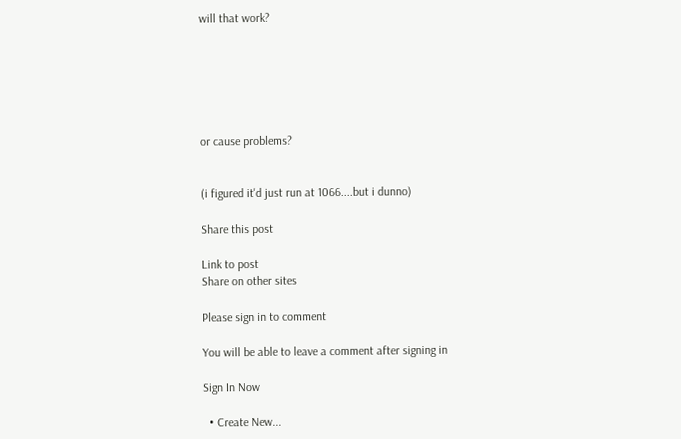will that work?






or cause problems?


(i figured it'd just run at 1066....but i dunno)

Share this post

Link to post
Share on other sites

Please sign in to comment

You will be able to leave a comment after signing in

Sign In Now

  • Create New...